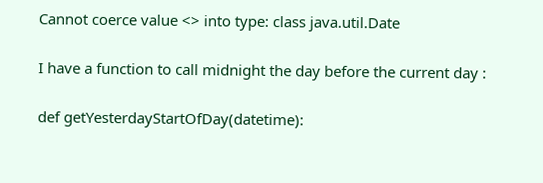Cannot coerce value <> into type: class java.util.Date

I have a function to call midnight the day before the current day :

def getYesterdayStartOfDay(datetime):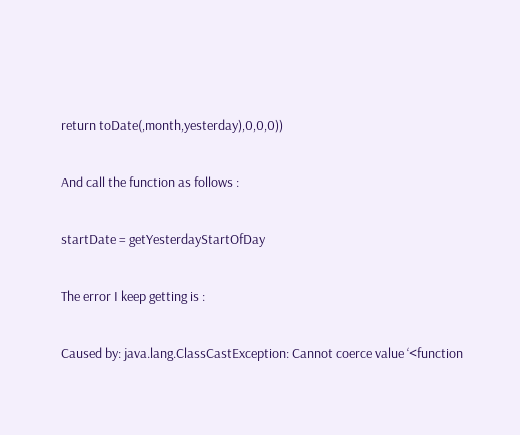return toDate(,month,yesterday),0,0,0))

And call the function as follows :

startDate = getYesterdayStartOfDay

The error I keep getting is :

Caused by: java.lang.ClassCastException: Cannot coerce value ‘<function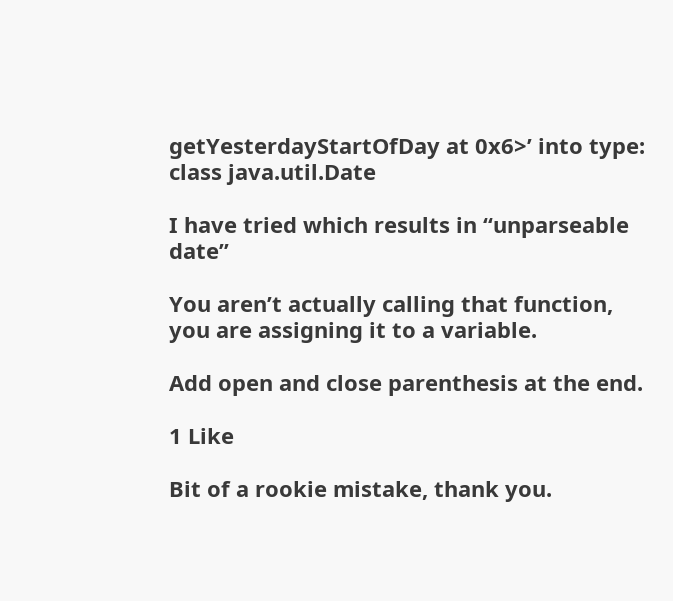getYesterdayStartOfDay at 0x6>’ into type: class java.util.Date

I have tried which results in “unparseable date”

You aren’t actually calling that function, you are assigning it to a variable.

Add open and close parenthesis at the end.

1 Like

Bit of a rookie mistake, thank you.